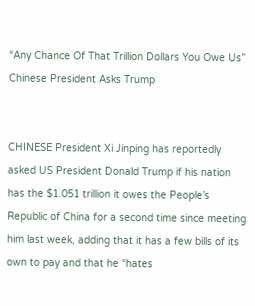“Any Chance Of That Trillion Dollars You Owe Us” Chinese President Asks Trump


CHINESE President Xi Jinping has reportedly asked US President Donald Trump if his nation has the $1.051 trillion it owes the People’s Republic of China for a second time since meeting him last week, adding that it has a few bills of its own to pay and that he “hates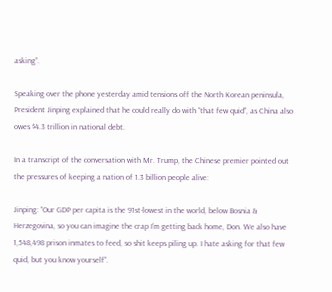asking”.

Speaking over the phone yesterday amid tensions off the North Korean peninsula, President Jinping explained that he could really do with “that few quid”, as China also owes $4.3 trillion in national debt.

In a transcript of the conversation with Mr. Trump, the Chinese premier pointed out the pressures of keeping a nation of 1.3 billion people alive:

Jinping: “Our GDP per capita is the 91st-lowest in the world, below Bosnia & Herzegovina, so you can imagine the crap I’m getting back home, Don. We also have 1,548,498 prison inmates to feed, so shit keeps piling up. I hate asking for that few quid, but you know yourself”.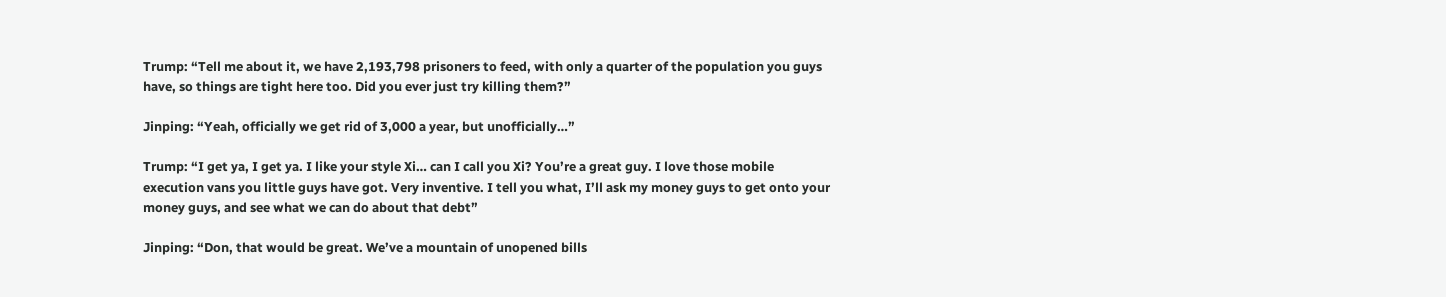Trump: “Tell me about it, we have 2,193,798 prisoners to feed, with only a quarter of the population you guys have, so things are tight here too. Did you ever just try killing them?”

Jinping: “Yeah, officially we get rid of 3,000 a year, but unofficially…”

Trump: “I get ya, I get ya. I like your style Xi… can I call you Xi? You’re a great guy. I love those mobile execution vans you little guys have got. Very inventive. I tell you what, I’ll ask my money guys to get onto your money guys, and see what we can do about that debt”

Jinping: “Don, that would be great. We’ve a mountain of unopened bills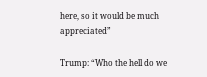here, so it would be much appreciated”

Trump: “Who the hell do we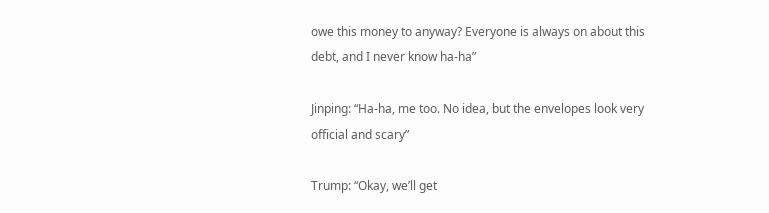owe this money to anyway? Everyone is always on about this debt, and I never know ha-ha”

Jinping: “Ha-ha, me too. No idea, but the envelopes look very official and scary”

Trump: “Okay, we’ll get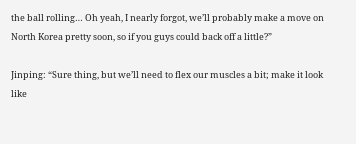the ball rolling… Oh yeah, I nearly forgot, we’ll probably make a move on North Korea pretty soon, so if you guys could back off a little?”

Jinping: “Sure thing, but we’ll need to flex our muscles a bit; make it look like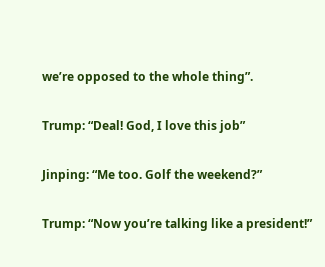we’re opposed to the whole thing”.

Trump: “Deal! God, I love this job”

Jinping: “Me too. Golf the weekend?”

Trump: “Now you’re talking like a president!”